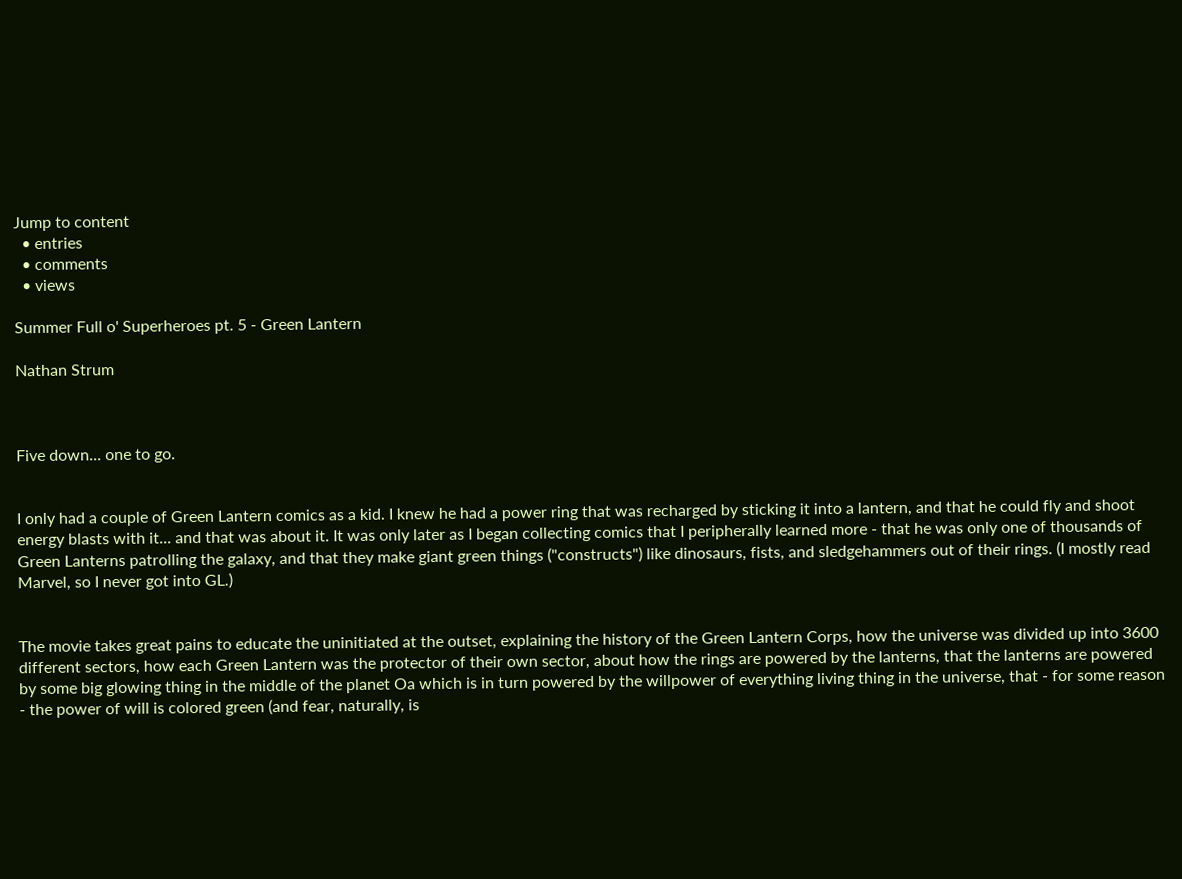Jump to content
  • entries
  • comments
  • views

Summer Full o' Superheroes pt. 5 - Green Lantern

Nathan Strum



Five down... one to go.


I only had a couple of Green Lantern comics as a kid. I knew he had a power ring that was recharged by sticking it into a lantern, and that he could fly and shoot energy blasts with it... and that was about it. It was only later as I began collecting comics that I peripherally learned more - that he was only one of thousands of Green Lanterns patrolling the galaxy, and that they make giant green things ("constructs") like dinosaurs, fists, and sledgehammers out of their rings. (I mostly read Marvel, so I never got into GL.)


The movie takes great pains to educate the uninitiated at the outset, explaining the history of the Green Lantern Corps, how the universe was divided up into 3600 different sectors, how each Green Lantern was the protector of their own sector, about how the rings are powered by the lanterns, that the lanterns are powered by some big glowing thing in the middle of the planet Oa which is in turn powered by the willpower of everything living thing in the universe, that - for some reason - the power of will is colored green (and fear, naturally, is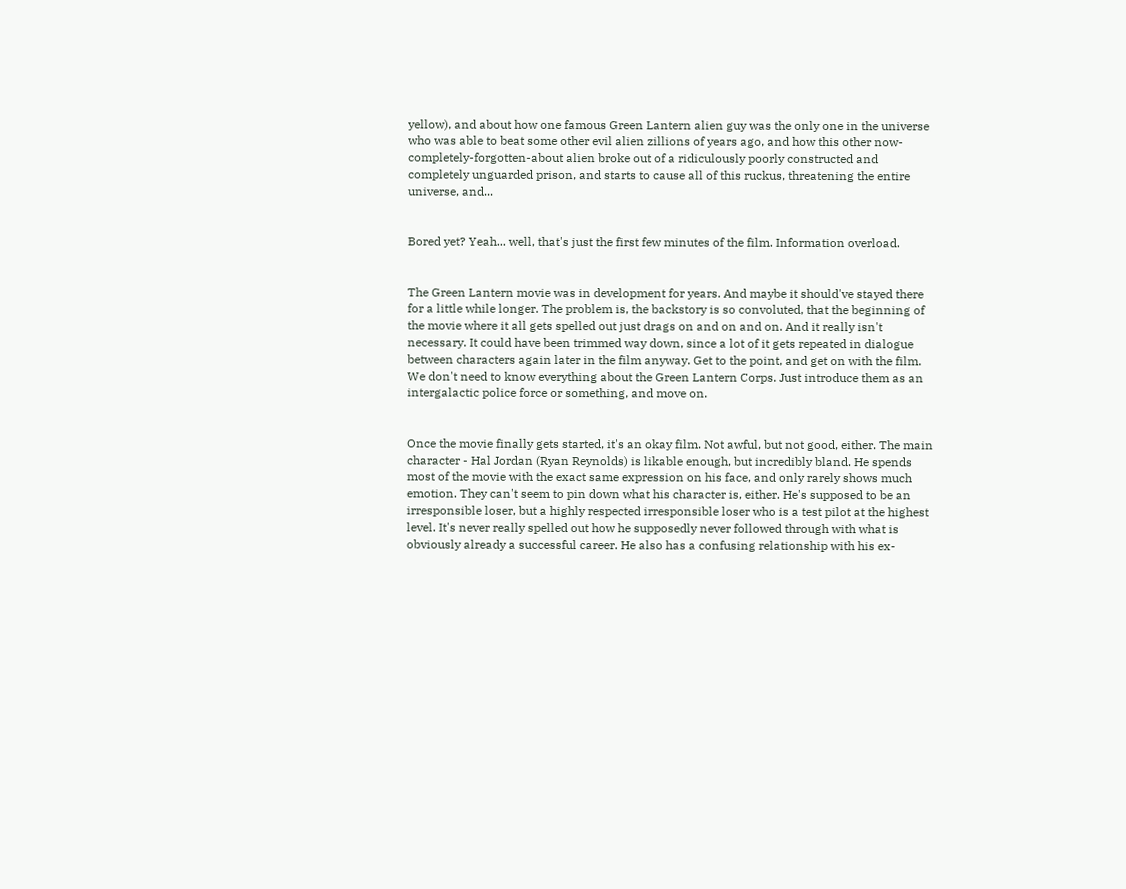yellow), and about how one famous Green Lantern alien guy was the only one in the universe who was able to beat some other evil alien zillions of years ago, and how this other now-completely-forgotten-about alien broke out of a ridiculously poorly constructed and completely unguarded prison, and starts to cause all of this ruckus, threatening the entire universe, and...


Bored yet? Yeah... well, that's just the first few minutes of the film. Information overload.


The Green Lantern movie was in development for years. And maybe it should've stayed there for a little while longer. The problem is, the backstory is so convoluted, that the beginning of the movie where it all gets spelled out just drags on and on and on. And it really isn't necessary. It could have been trimmed way down, since a lot of it gets repeated in dialogue between characters again later in the film anyway. Get to the point, and get on with the film. We don't need to know everything about the Green Lantern Corps. Just introduce them as an intergalactic police force or something, and move on.


Once the movie finally gets started, it's an okay film. Not awful, but not good, either. The main character - Hal Jordan (Ryan Reynolds) is likable enough, but incredibly bland. He spends most of the movie with the exact same expression on his face, and only rarely shows much emotion. They can't seem to pin down what his character is, either. He's supposed to be an irresponsible loser, but a highly respected irresponsible loser who is a test pilot at the highest level. It's never really spelled out how he supposedly never followed through with what is obviously already a successful career. He also has a confusing relationship with his ex-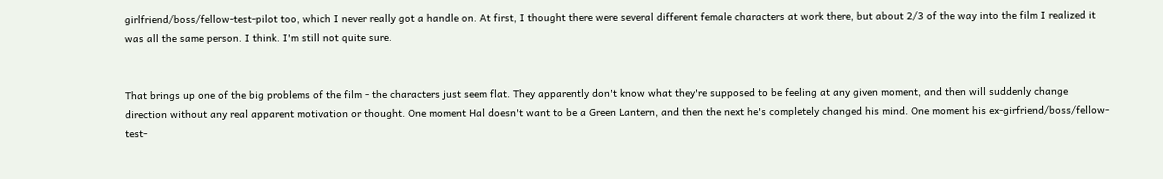girlfriend/boss/fellow-test-pilot too, which I never really got a handle on. At first, I thought there were several different female characters at work there, but about 2/3 of the way into the film I realized it was all the same person. I think. I'm still not quite sure.


That brings up one of the big problems of the film - the characters just seem flat. They apparently don't know what they're supposed to be feeling at any given moment, and then will suddenly change direction without any real apparent motivation or thought. One moment Hal doesn't want to be a Green Lantern, and then the next he's completely changed his mind. One moment his ex-girfriend/boss/fellow-test-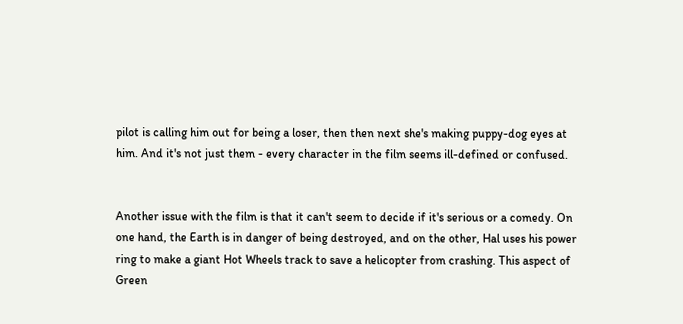pilot is calling him out for being a loser, then then next she's making puppy-dog eyes at him. And it's not just them - every character in the film seems ill-defined or confused.


Another issue with the film is that it can't seem to decide if it's serious or a comedy. On one hand, the Earth is in danger of being destroyed, and on the other, Hal uses his power ring to make a giant Hot Wheels track to save a helicopter from crashing. This aspect of Green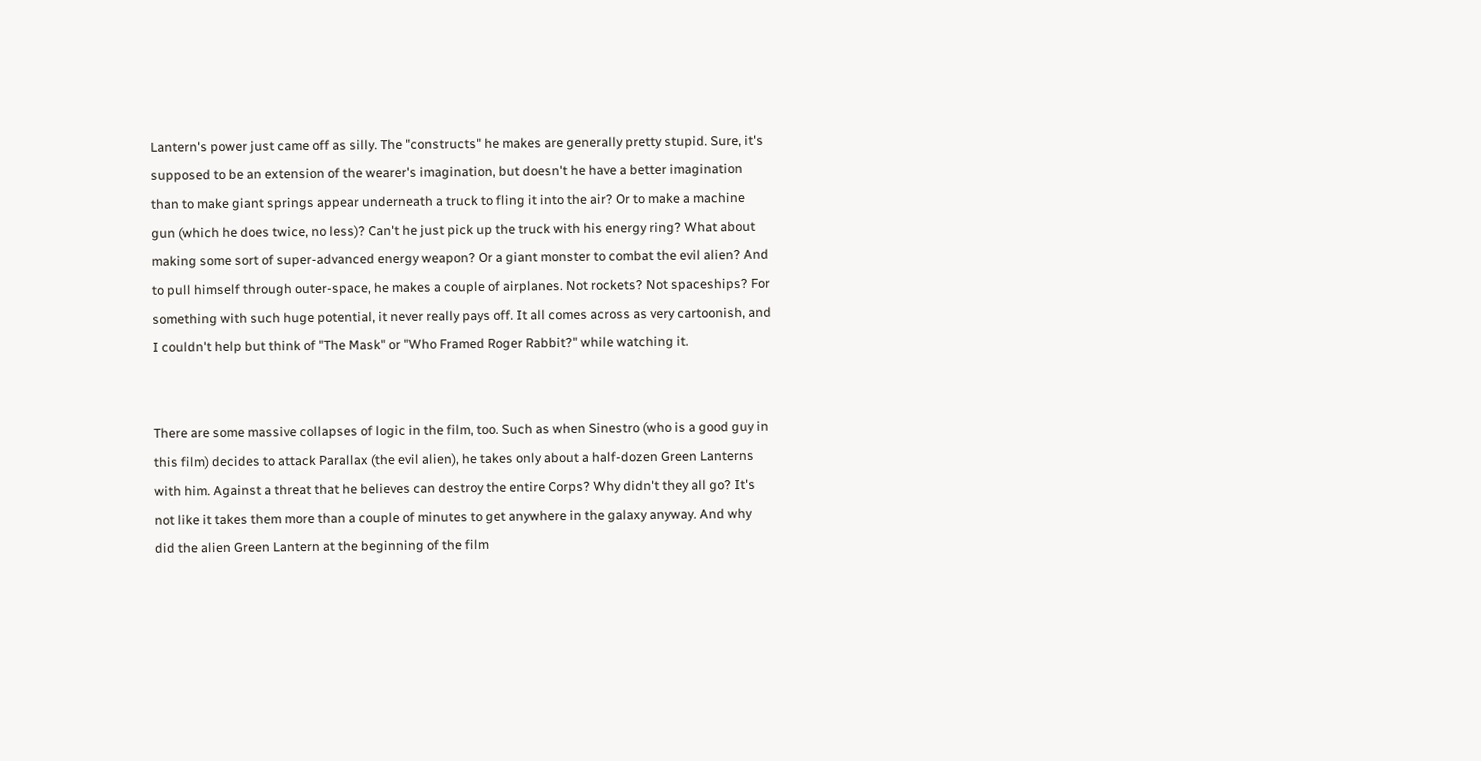Lantern's power just came off as silly. The "constructs" he makes are generally pretty stupid. Sure, it's supposed to be an extension of the wearer's imagination, but doesn't he have a better imagination than to make giant springs appear underneath a truck to fling it into the air? Or to make a machine gun (which he does twice, no less)? Can't he just pick up the truck with his energy ring? What about making some sort of super-advanced energy weapon? Or a giant monster to combat the evil alien? And to pull himself through outer-space, he makes a couple of airplanes. Not rockets? Not spaceships? For something with such huge potential, it never really pays off. It all comes across as very cartoonish, and I couldn't help but think of "The Mask" or "Who Framed Roger Rabbit?" while watching it.


There are some massive collapses of logic in the film, too. Such as when Sinestro (who is a good guy in this film) decides to attack Parallax (the evil alien), he takes only about a half-dozen Green Lanterns with him. Against a threat that he believes can destroy the entire Corps? Why didn't they all go? It's not like it takes them more than a couple of minutes to get anywhere in the galaxy anyway. And why did the alien Green Lantern at the beginning of the film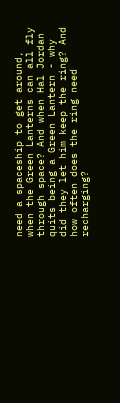need a spaceship to get around, when the Green Lanterns can all fly through space? And when Hal Jordan quits being a Green Lantern - why did they let him keep the ring? And how often does the ring need recharging?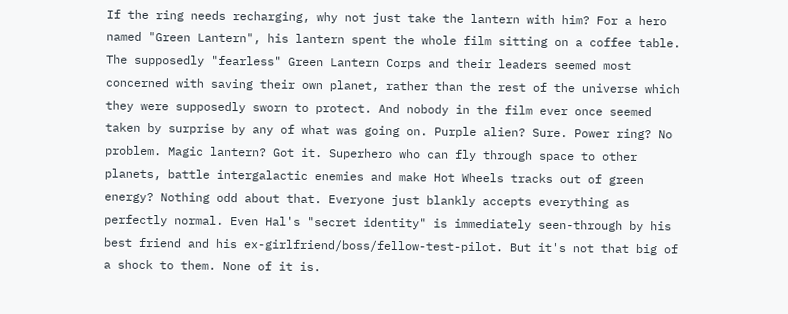If the ring needs recharging, why not just take the lantern with him? For a hero named "Green Lantern", his lantern spent the whole film sitting on a coffee table. The supposedly "fearless" Green Lantern Corps and their leaders seemed most concerned with saving their own planet, rather than the rest of the universe which they were supposedly sworn to protect. And nobody in the film ever once seemed taken by surprise by any of what was going on. Purple alien? Sure. Power ring? No problem. Magic lantern? Got it. Superhero who can fly through space to other planets, battle intergalactic enemies and make Hot Wheels tracks out of green energy? Nothing odd about that. Everyone just blankly accepts everything as perfectly normal. Even Hal's "secret identity" is immediately seen-through by his best friend and his ex-girlfriend/boss/fellow-test-pilot. But it's not that big of a shock to them. None of it is.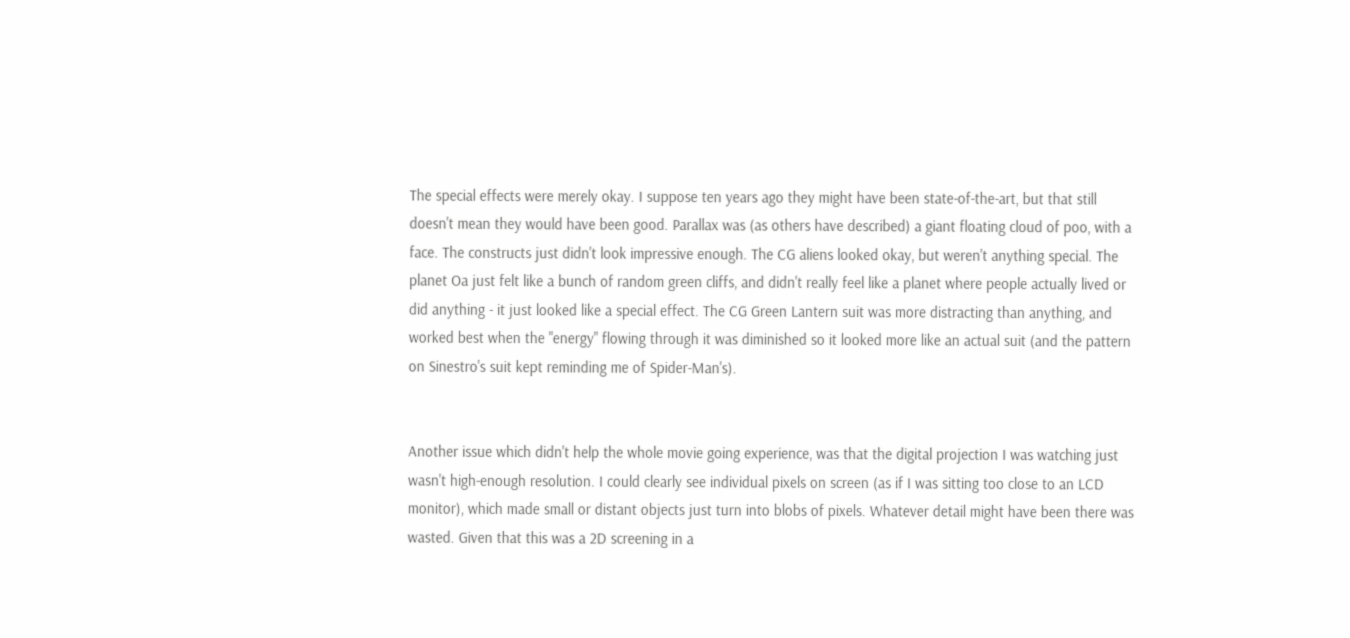The special effects were merely okay. I suppose ten years ago they might have been state-of-the-art, but that still doesn't mean they would have been good. Parallax was (as others have described) a giant floating cloud of poo, with a face. The constructs just didn't look impressive enough. The CG aliens looked okay, but weren't anything special. The planet Oa just felt like a bunch of random green cliffs, and didn't really feel like a planet where people actually lived or did anything - it just looked like a special effect. The CG Green Lantern suit was more distracting than anything, and worked best when the "energy" flowing through it was diminished so it looked more like an actual suit (and the pattern on Sinestro's suit kept reminding me of Spider-Man's).


Another issue which didn't help the whole movie going experience, was that the digital projection I was watching just wasn't high-enough resolution. I could clearly see individual pixels on screen (as if I was sitting too close to an LCD monitor), which made small or distant objects just turn into blobs of pixels. Whatever detail might have been there was wasted. Given that this was a 2D screening in a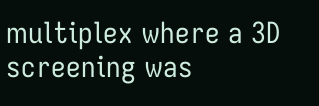multiplex where a 3D screening was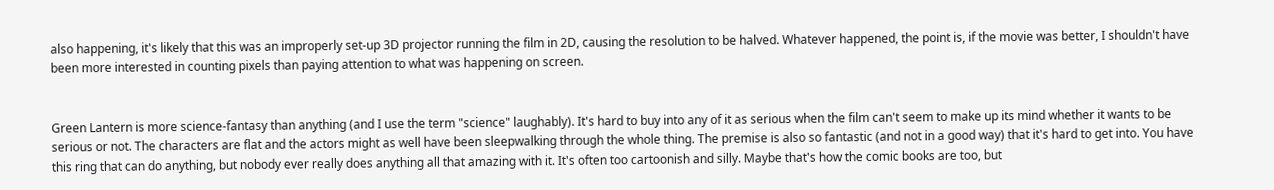also happening, it's likely that this was an improperly set-up 3D projector running the film in 2D, causing the resolution to be halved. Whatever happened, the point is, if the movie was better, I shouldn't have been more interested in counting pixels than paying attention to what was happening on screen.


Green Lantern is more science-fantasy than anything (and I use the term "science" laughably). It's hard to buy into any of it as serious when the film can't seem to make up its mind whether it wants to be serious or not. The characters are flat and the actors might as well have been sleepwalking through the whole thing. The premise is also so fantastic (and not in a good way) that it's hard to get into. You have this ring that can do anything, but nobody ever really does anything all that amazing with it. It's often too cartoonish and silly. Maybe that's how the comic books are too, but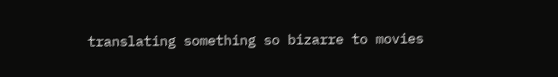translating something so bizarre to movies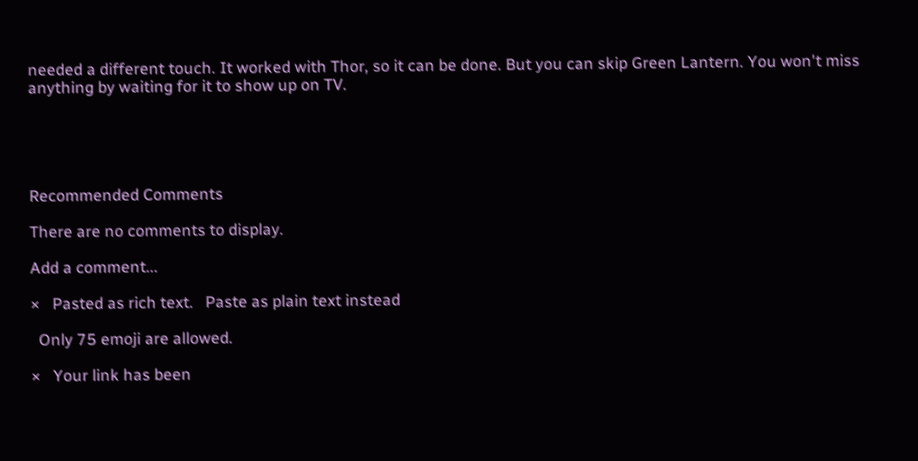needed a different touch. It worked with Thor, so it can be done. But you can skip Green Lantern. You won't miss anything by waiting for it to show up on TV.





Recommended Comments

There are no comments to display.

Add a comment...

×   Pasted as rich text.   Paste as plain text instead

  Only 75 emoji are allowed.

×   Your link has been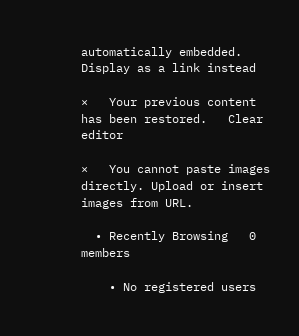automatically embedded.   Display as a link instead

×   Your previous content has been restored.   Clear editor

×   You cannot paste images directly. Upload or insert images from URL.

  • Recently Browsing   0 members

    • No registered users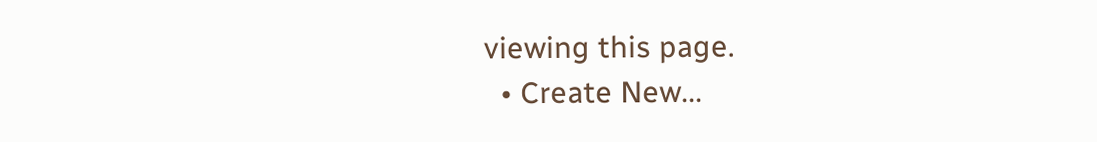viewing this page.
  • Create New...